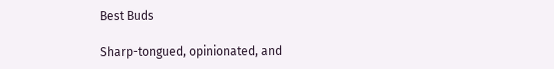Best Buds

Sharp-tongued, opinionated, and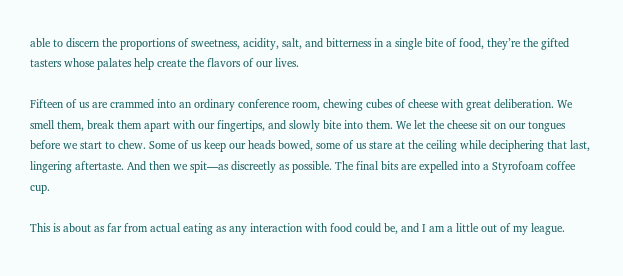able to discern the proportions of sweetness, acidity, salt, and bitterness in a single bite of food, they’re the gifted tasters whose palates help create the flavors of our lives.

Fifteen of us are crammed into an ordinary conference room, chewing cubes of cheese with great deliberation. We smell them, break them apart with our fingertips, and slowly bite into them. We let the cheese sit on our tongues before we start to chew. Some of us keep our heads bowed, some of us stare at the ceiling while deciphering that last, lingering aftertaste. And then we spit—as discreetly as possible. The final bits are expelled into a Styrofoam coffee cup.

This is about as far from actual eating as any interaction with food could be, and I am a little out of my league.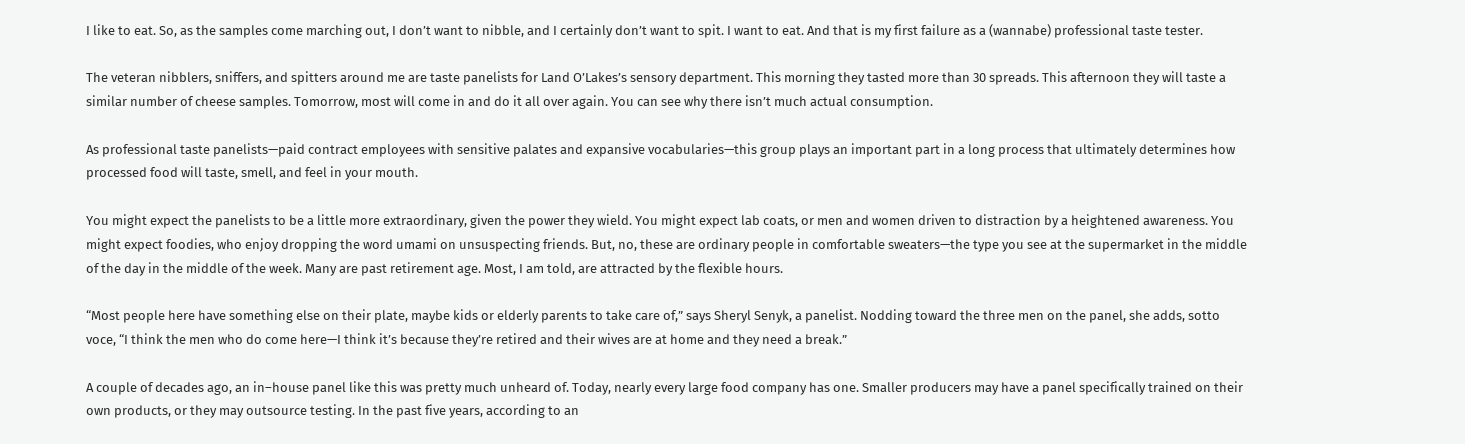I like to eat. So, as the samples come marching out, I don’t want to nibble, and I certainly don’t want to spit. I want to eat. And that is my first failure as a (wannabe) professional taste tester.

The veteran nibblers, sniffers, and spitters around me are taste panelists for Land O’Lakes’s sensory department. This morning they tasted more than 30 spreads. This afternoon they will taste a similar number of cheese samples. Tomorrow, most will come in and do it all over again. You can see why there isn’t much actual consumption.

As professional taste panelists—paid contract employees with sensitive palates and expansive vocabularies—this group plays an important part in a long process that ultimately determines how processed food will taste, smell, and feel in your mouth.

You might expect the panelists to be a little more extraordinary, given the power they wield. You might expect lab coats, or men and women driven to distraction by a heightened awareness. You might expect foodies, who enjoy dropping the word umami on unsuspecting friends. But, no, these are ordinary people in comfortable sweaters—the type you see at the supermarket in the middle of the day in the middle of the week. Many are past retirement age. Most, I am told, are attracted by the flexible hours.

“Most people here have something else on their plate, maybe kids or elderly parents to take care of,” says Sheryl Senyk, a panelist. Nodding toward the three men on the panel, she adds, sotto voce, “I think the men who do come here—I think it’s because they’re retired and their wives are at home and they need a break.”

A couple of decades ago, an in–house panel like this was pretty much unheard of. Today, nearly every large food company has one. Smaller producers may have a panel specifically trained on their own products, or they may outsource testing. In the past five years, according to an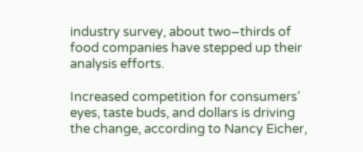industry survey, about two–thirds of food companies have stepped up their analysis efforts.

Increased competition for consumers’ eyes, taste buds, and dollars is driving the change, according to Nancy Eicher,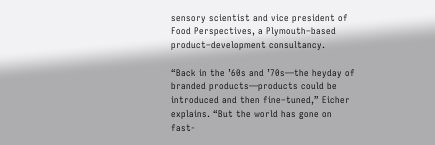sensory scientist and vice president of Food Perspectives, a Plymouth–based product–development consultancy.

“Back in the ’60s and ’70s—the heyday of branded products—products could be introduced and then fine–tuned,” Eicher explains. “But the world has gone on fast-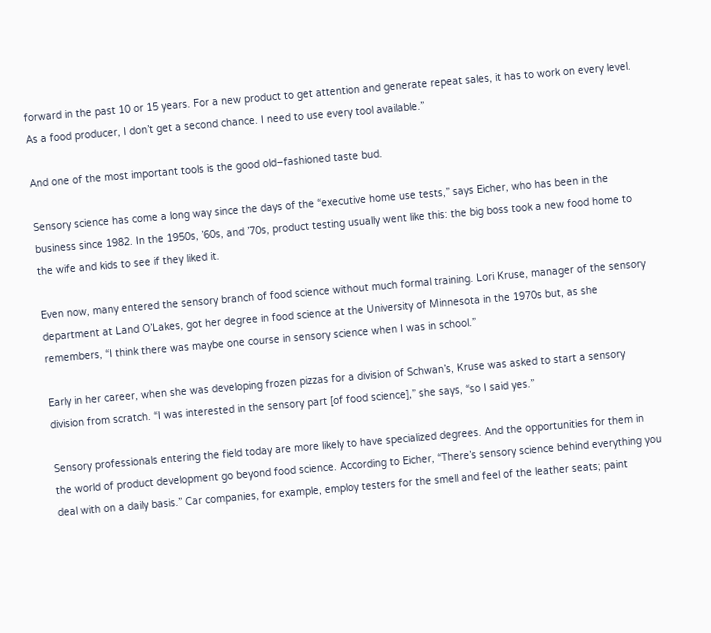forward in the past 10 or 15 years. For a new product to get attention and generate repeat sales, it has to work on every level. As a food producer, I don’t get a second chance. I need to use every tool available.”

And one of the most important tools is the good old–fashioned taste bud.

Sensory science has come a long way since the days of the “executive home use tests,” says Eicher, who has been in the business since 1982. In the 1950s, ’60s, and ’70s, product testing usually went like this: the big boss took a new food home to the wife and kids to see if they liked it.

Even now, many entered the sensory branch of food science without much formal training. Lori Kruse, manager of the sensory department at Land O’Lakes, got her degree in food science at the University of Minnesota in the 1970s but, as she remembers, “I think there was maybe one course in sensory science when I was in school.”

Early in her career, when she was developing frozen pizzas for a division of Schwan’s, Kruse was asked to start a sensory division from scratch. “I was interested in the sensory part [of food science],” she says, “so I said yes.”

Sensory professionals entering the field today are more likely to have specialized degrees. And the opportunities for them in the world of product development go beyond food science. According to Eicher, “There’s sensory science behind everything you deal with on a daily basis.” Car companies, for example, employ testers for the smell and feel of the leather seats; paint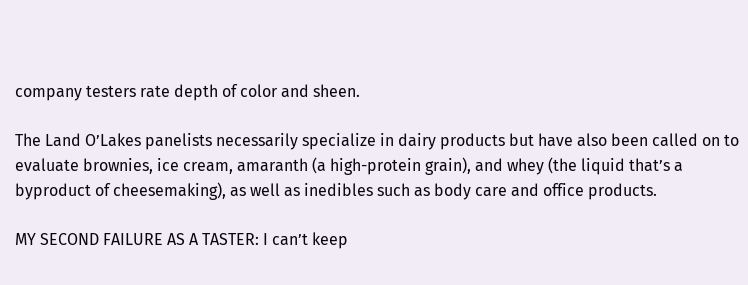company testers rate depth of color and sheen.

The Land O’Lakes panelists necessarily specialize in dairy products but have also been called on to evaluate brownies, ice cream, amaranth (a high-protein grain), and whey (the liquid that’s a byproduct of cheesemaking), as well as inedibles such as body care and office products.

MY SECOND FAILURE AS A TASTER: I can’t keep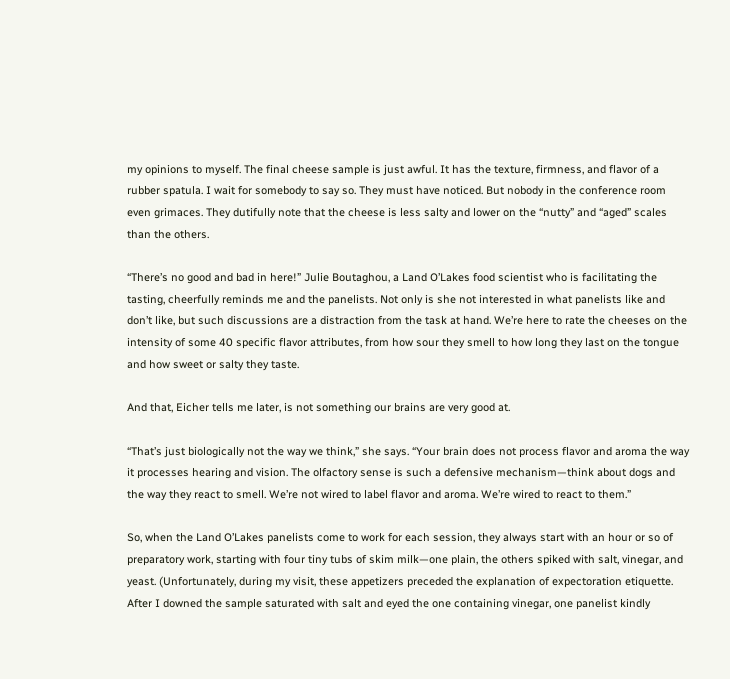my opinions to myself. The final cheese sample is just awful. It has the texture, firmness, and flavor of a rubber spatula. I wait for somebody to say so. They must have noticed. But nobody in the conference room even grimaces. They dutifully note that the cheese is less salty and lower on the “nutty” and “aged” scales than the others.

“There’s no good and bad in here!” Julie Boutaghou, a Land O’Lakes food scientist who is facilitating the tasting, cheerfully reminds me and the panelists. Not only is she not interested in what panelists like and don’t like, but such discussions are a distraction from the task at hand. We’re here to rate the cheeses on the intensity of some 40 specific flavor attributes, from how sour they smell to how long they last on the tongue and how sweet or salty they taste.

And that, Eicher tells me later, is not something our brains are very good at.

“That’s just biologically not the way we think,” she says. “Your brain does not process flavor and aroma the way it processes hearing and vision. The olfactory sense is such a defensive mechanism—think about dogs and the way they react to smell. We’re not wired to label flavor and aroma. We’re wired to react to them.”

So, when the Land O’Lakes panelists come to work for each session, they always start with an hour or so of preparatory work, starting with four tiny tubs of skim milk—one plain, the others spiked with salt, vinegar, and yeast. (Unfortunately, during my visit, these appetizers preceded the explanation of expectoration etiquette. After I downed the sample saturated with salt and eyed the one containing vinegar, one panelist kindly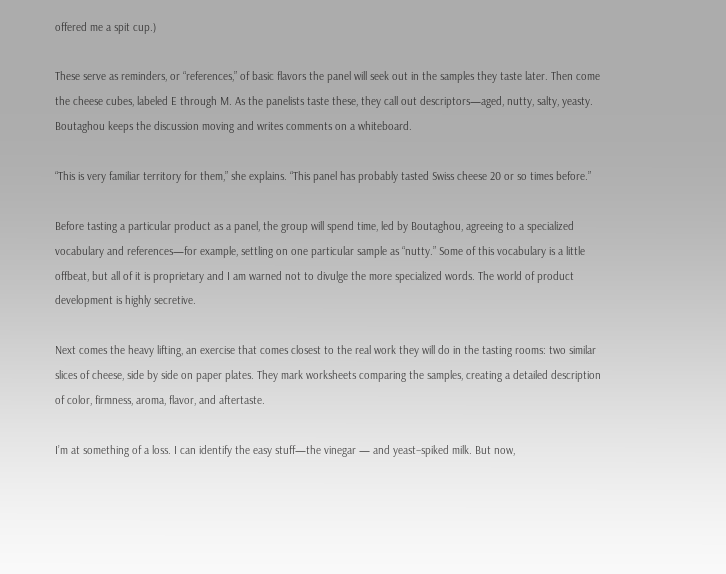offered me a spit cup.)

These serve as reminders, or “references,” of basic flavors the panel will seek out in the samples they taste later. Then come the cheese cubes, labeled E through M. As the panelists taste these, they call out descriptors—aged, nutty, salty, yeasty. Boutaghou keeps the discussion moving and writes comments on a whiteboard.

“This is very familiar territory for them,” she explains. “This panel has probably tasted Swiss cheese 20 or so times before.”

Before tasting a particular product as a panel, the group will spend time, led by Boutaghou, agreeing to a specialized vocabulary and references—for example, settling on one particular sample as “nutty.” Some of this vocabulary is a little offbeat, but all of it is proprietary and I am warned not to divulge the more specialized words. The world of product development is highly secretive.

Next comes the heavy lifting, an exercise that comes closest to the real work they will do in the tasting rooms: two similar slices of cheese, side by side on paper plates. They mark worksheets comparing the samples, creating a detailed description of color, firmness, aroma, flavor, and aftertaste.

I’m at something of a loss. I can identify the easy stuff—the vinegar — and yeast–spiked milk. But now,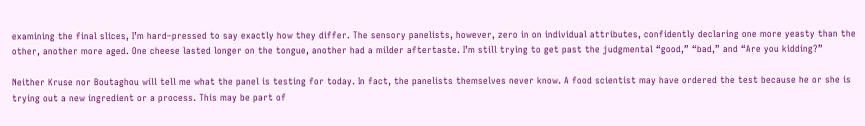examining the final slices, I’m hard–pressed to say exactly how they differ. The sensory panelists, however, zero in on individual attributes, confidently declaring one more yeasty than the other, another more aged. One cheese lasted longer on the tongue, another had a milder aftertaste. I’m still trying to get past the judgmental “good,” “bad,” and “Are you kidding?”

Neither Kruse nor Boutaghou will tell me what the panel is testing for today. In fact, the panelists themselves never know. A food scientist may have ordered the test because he or she is trying out a new ingredient or a process. This may be part of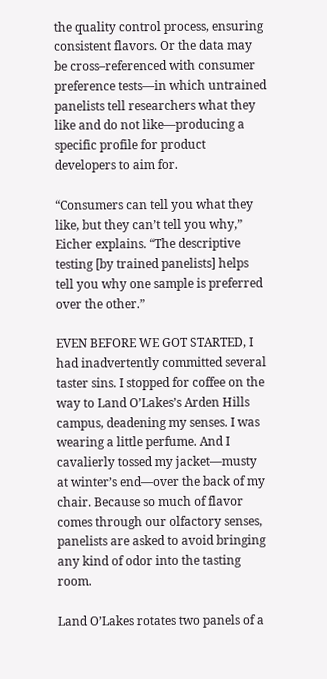the quality control process, ensuring consistent flavors. Or the data may be cross–referenced with consumer preference tests—in which untrained panelists tell researchers what they like and do not like—producing a specific profile for product developers to aim for.

“Consumers can tell you what they like, but they can’t tell you why,” Eicher explains. “The descriptive testing [by trained panelists] helps tell you why one sample is preferred over the other.”

EVEN BEFORE WE GOT STARTED, I had inadvertently committed several taster sins. I stopped for coffee on the way to Land O’Lakes’s Arden Hills campus, deadening my senses. I was wearing a little perfume. And I cavalierly tossed my jacket—musty at winter’s end—over the back of my chair. Because so much of flavor comes through our olfactory senses, panelists are asked to avoid bringing any kind of odor into the tasting room.

Land O’Lakes rotates two panels of a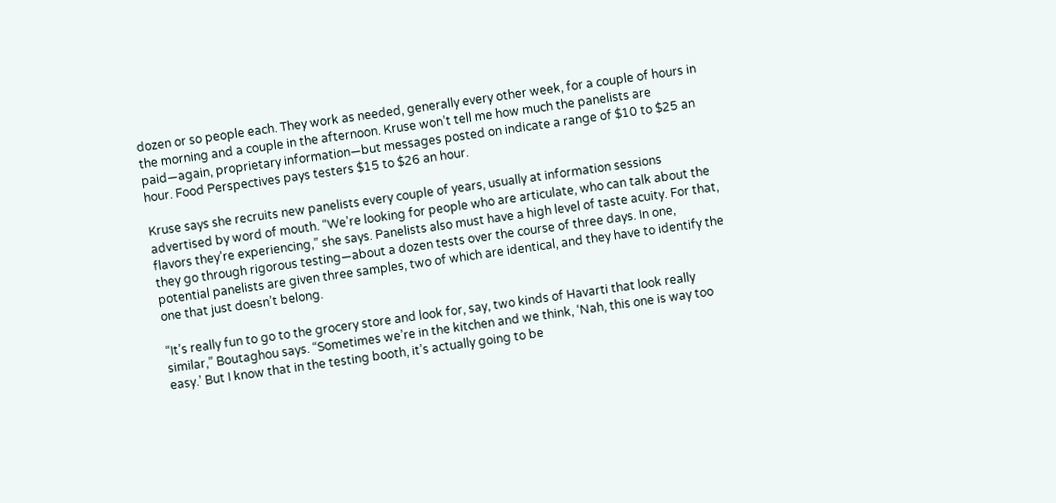dozen or so people each. They work as needed, generally every other week, for a couple of hours in the morning and a couple in the afternoon. Kruse won’t tell me how much the panelists are paid—again, proprietary information—but messages posted on indicate a range of $10 to $25 an hour. Food Perspectives pays testers $15 to $26 an hour.

Kruse says she recruits new panelists every couple of years, usually at information sessions advertised by word of mouth. “We’re looking for people who are articulate, who can talk about the flavors they’re experiencing,” she says. Panelists also must have a high level of taste acuity. For that, they go through rigorous testing—about a dozen tests over the course of three days. In one, potential panelists are given three samples, two of which are identical, and they have to identify the one that just doesn’t belong.

“It’s really fun to go to the grocery store and look for, say, two kinds of Havarti that look really similar,” Boutaghou says. “Sometimes we’re in the kitchen and we think, ‘Nah, this one is way too easy.’ But I know that in the testing booth, it’s actually going to be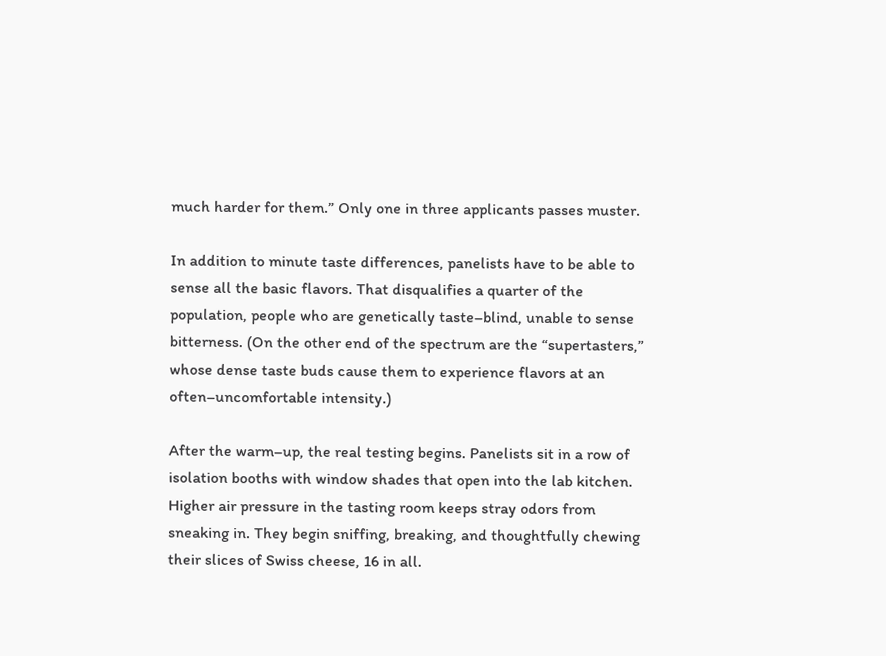much harder for them.” Only one in three applicants passes muster.

In addition to minute taste differences, panelists have to be able to sense all the basic flavors. That disqualifies a quarter of the population, people who are genetically taste–blind, unable to sense bitterness. (On the other end of the spectrum are the “supertasters,” whose dense taste buds cause them to experience flavors at an often–uncomfortable intensity.)

After the warm–up, the real testing begins. Panelists sit in a row of isolation booths with window shades that open into the lab kitchen. Higher air pressure in the tasting room keeps stray odors from sneaking in. They begin sniffing, breaking, and thoughtfully chewing their slices of Swiss cheese, 16 in all.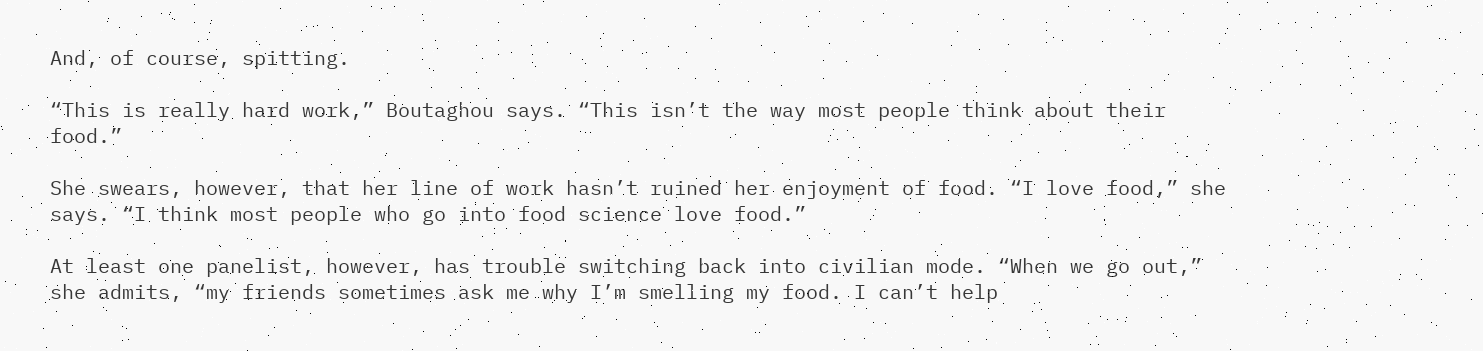And, of course, spitting.

“This is really hard work,” Boutaghou says. “This isn’t the way most people think about their food.”

She swears, however, that her line of work hasn’t ruined her enjoyment of food. “I love food,” she says. “I think most people who go into food science love food.”

At least one panelist, however, has trouble switching back into civilian mode. “When we go out,” she admits, “my friends sometimes ask me why I’m smelling my food. I can’t help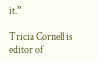it.”

Tricia Cornell is editor of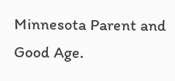Minnesota Parent and Good Age.